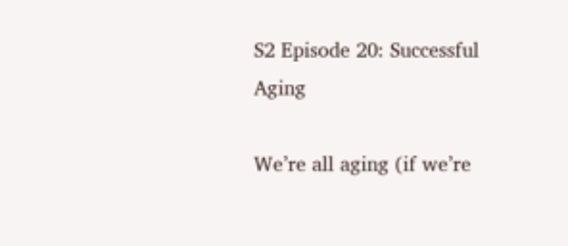S2 Episode 20: Successful Aging

We’re all aging (if we’re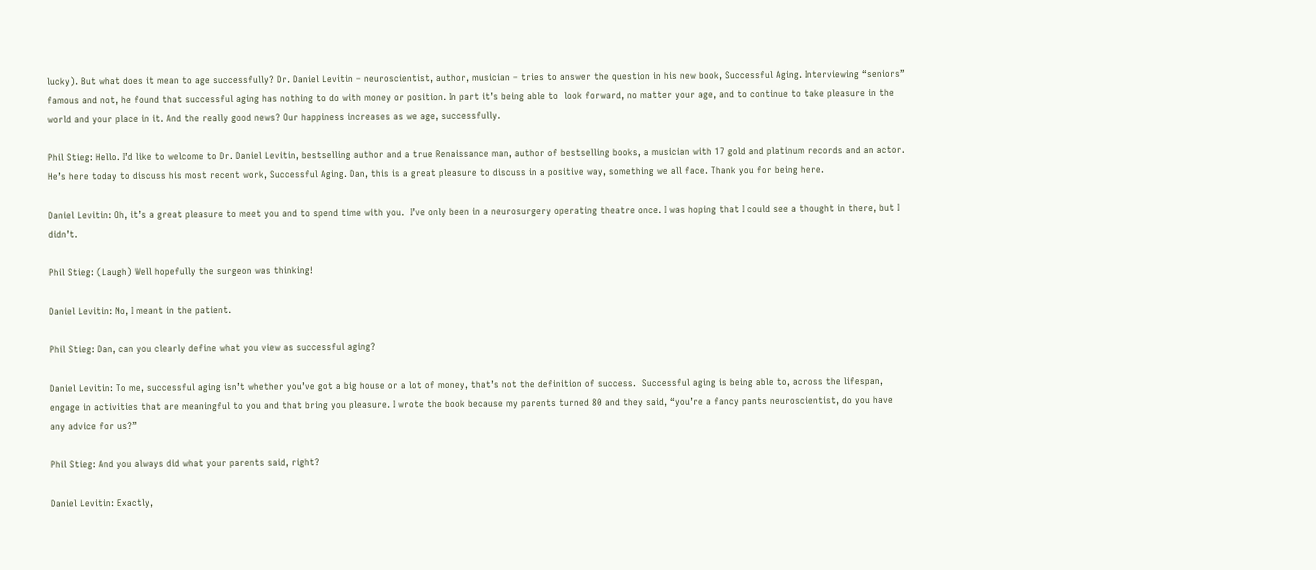lucky). But what does it mean to age successfully? Dr. Daniel Levitin – neuroscientist, author, musician – tries to answer the question in his new book, Successful Aging. Interviewing “seniors” famous and not, he found that successful aging has nothing to do with money or position. In part it’s being able to  look forward, no matter your age, and to continue to take pleasure in the world and your place in it. And the really good news? Our happiness increases as we age, successfully.

Phil Stieg: Hello. I’d like to welcome to Dr. Daniel Levitin, bestselling author and a true Renaissance man, author of bestselling books, a musician with 17 gold and platinum records and an actor. He’s here today to discuss his most recent work, Successful Aging. Dan, this is a great pleasure to discuss in a positive way, something we all face. Thank you for being here.

Daniel Levitin: Oh, it’s a great pleasure to meet you and to spend time with you.  I’ve only been in a neurosurgery operating theatre once. I was hoping that I could see a thought in there, but I didn’t.

Phil Stieg: (Laugh) Well hopefully the surgeon was thinking!

Daniel Levitin: No, I meant in the patient.

Phil Stieg: Dan, can you clearly define what you view as successful aging?

Daniel Levitin: To me, successful aging isn’t whether you’ve got a big house or a lot of money, that’s not the definition of success.  Successful aging is being able to, across the lifespan, engage in activities that are meaningful to you and that bring you pleasure. I wrote the book because my parents turned 80 and they said, “you’re a fancy pants neuroscientist, do you have any advice for us?”

Phil Stieg: And you always did what your parents said, right?

Daniel Levitin: Exactly,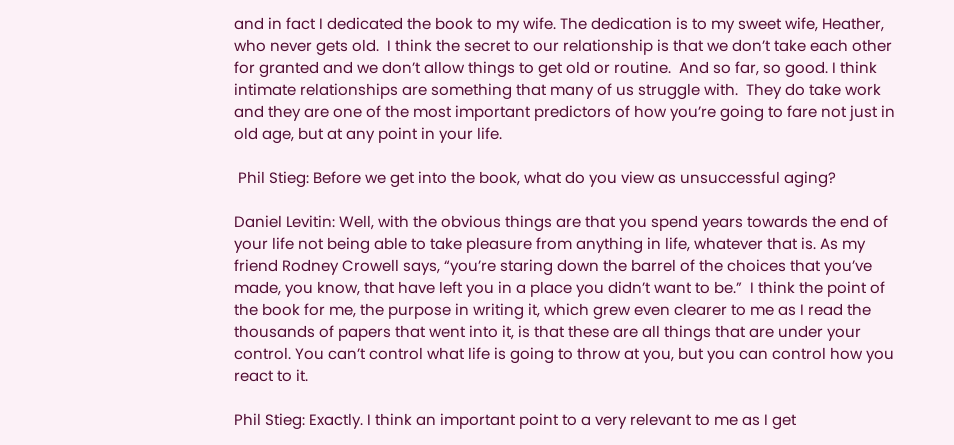and in fact I dedicated the book to my wife. The dedication is to my sweet wife, Heather, who never gets old.  I think the secret to our relationship is that we don’t take each other for granted and we don’t allow things to get old or routine.  And so far, so good. I think intimate relationships are something that many of us struggle with.  They do take work and they are one of the most important predictors of how you’re going to fare not just in old age, but at any point in your life.

 Phil Stieg: Before we get into the book, what do you view as unsuccessful aging?

Daniel Levitin: Well, with the obvious things are that you spend years towards the end of your life not being able to take pleasure from anything in life, whatever that is. As my friend Rodney Crowell says, “you’re staring down the barrel of the choices that you’ve made, you know, that have left you in a place you didn’t want to be.”  I think the point of the book for me, the purpose in writing it, which grew even clearer to me as I read the thousands of papers that went into it, is that these are all things that are under your control. You can’t control what life is going to throw at you, but you can control how you react to it.

Phil Stieg: Exactly. I think an important point to a very relevant to me as I get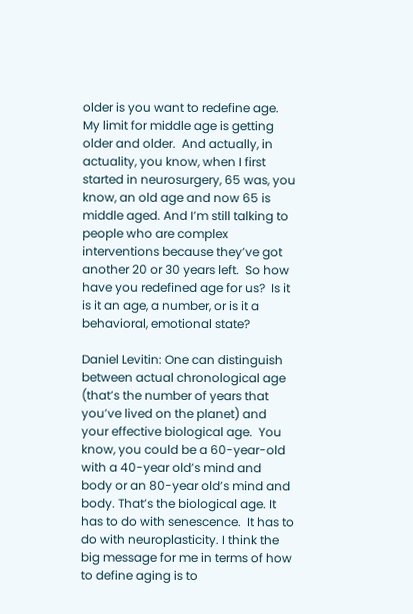older is you want to redefine age. My limit for middle age is getting older and older.  And actually, in actuality, you know, when I first started in neurosurgery, 65 was, you know, an old age and now 65 is middle aged. And I’m still talking to people who are complex interventions because they’ve got another 20 or 30 years left.  So how have you redefined age for us?  Is it is it an age, a number, or is it a behavioral, emotional state?

Daniel Levitin: One can distinguish between actual chronological age (that’s the number of years that you’ve lived on the planet) and your effective biological age.  You know, you could be a 60-year-old with a 40-year old’s mind and body or an 80-year old’s mind and body. That’s the biological age. It has to do with senescence.  It has to do with neuroplasticity. I think the big message for me in terms of how to define aging is to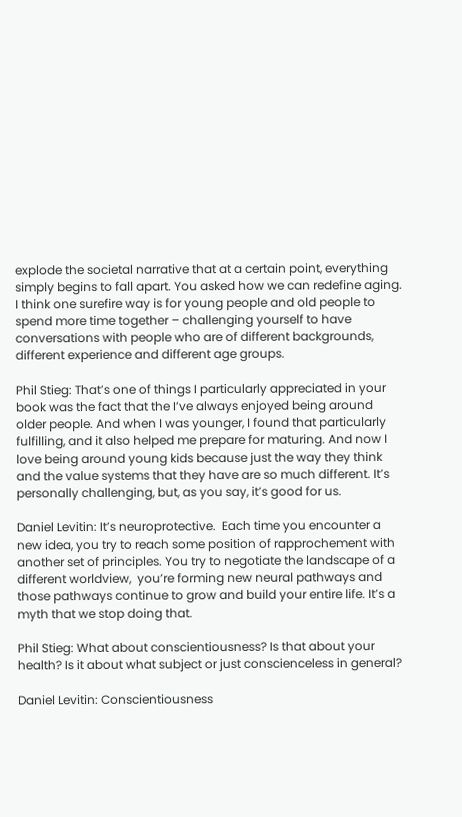explode the societal narrative that at a certain point, everything simply begins to fall apart. You asked how we can redefine aging. I think one surefire way is for young people and old people to spend more time together – challenging yourself to have conversations with people who are of different backgrounds, different experience and different age groups.

Phil Stieg: That’s one of things I particularly appreciated in your book was the fact that the I’ve always enjoyed being around older people. And when I was younger, I found that particularly fulfilling, and it also helped me prepare for maturing. And now I love being around young kids because just the way they think and the value systems that they have are so much different. It’s personally challenging, but, as you say, it’s good for us.

Daniel Levitin: It’s neuroprotective.  Each time you encounter a new idea, you try to reach some position of rapprochement with another set of principles. You try to negotiate the landscape of a different worldview,  you’re forming new neural pathways and those pathways continue to grow and build your entire life. It’s a myth that we stop doing that.

Phil Stieg: What about conscientiousness? Is that about your health? Is it about what subject or just conscienceless in general?

Daniel Levitin: Conscientiousness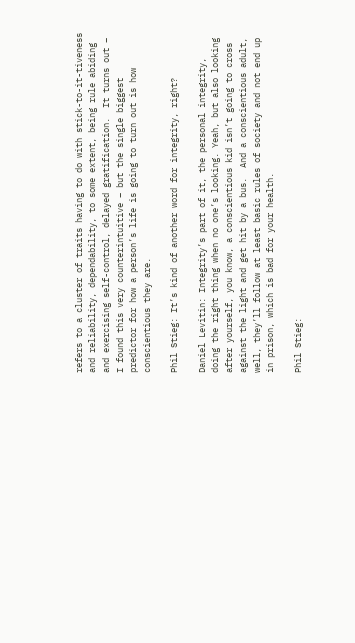refers to a cluster of traits having to do with stick-to-it-tiveness and reliability, dependability, to some extent, being rule abiding and exercising self-control, delayed gratification.  It turns out – I found this very counterintuitive – but the single biggest predictor for how a person’s life is going to turn out is how conscientious they are.

Phil Stieg: It’s kind of another word for integrity, right?

Daniel Levitin: Integrity’s part of it, the personal integrity, doing the right thing when no one’s looking. Yeah, but also looking after yourself, you know, a conscientious kid isn’t going to cross against the light and get hit by a bus.  And a conscientious adult, well, they’ll follow at least basic rules of society and not end up in prison, which is bad for your health.

Phil Stieg: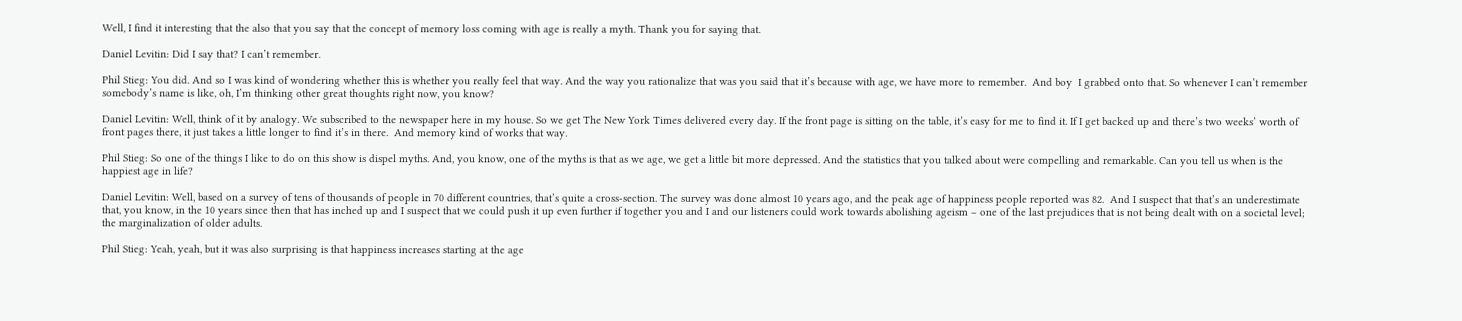Well, I find it interesting that the also that you say that the concept of memory loss coming with age is really a myth. Thank you for saying that.

Daniel Levitin: Did I say that? I can’t remember.

Phil Stieg: You did. And so I was kind of wondering whether this is whether you really feel that way. And the way you rationalize that was you said that it’s because with age, we have more to remember.  And boy  I grabbed onto that. So whenever I can’t remember somebody’s name is like, oh, I’m thinking other great thoughts right now, you know?

Daniel Levitin: Well, think of it by analogy. We subscribed to the newspaper here in my house. So we get The New York Times delivered every day. If the front page is sitting on the table, it’s easy for me to find it. If I get backed up and there’s two weeks’ worth of front pages there, it just takes a little longer to find it’s in there.  And memory kind of works that way.

Phil Stieg: So one of the things I like to do on this show is dispel myths. And, you know, one of the myths is that as we age, we get a little bit more depressed. And the statistics that you talked about were compelling and remarkable. Can you tell us when is the happiest age in life?

Daniel Levitin: Well, based on a survey of tens of thousands of people in 70 different countries, that’s quite a cross-section. The survey was done almost 10 years ago, and the peak age of happiness people reported was 82.  And I suspect that that’s an underestimate that, you know, in the 10 years since then that has inched up and I suspect that we could push it up even further if together you and I and our listeners could work towards abolishing ageism – one of the last prejudices that is not being dealt with on a societal level; the marginalization of older adults.

Phil Stieg: Yeah, yeah, but it was also surprising is that happiness increases starting at the age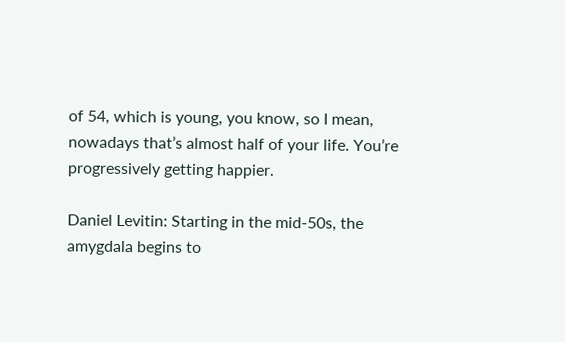of 54, which is young, you know, so I mean, nowadays that’s almost half of your life. You’re progressively getting happier.

Daniel Levitin: Starting in the mid-50s, the amygdala begins to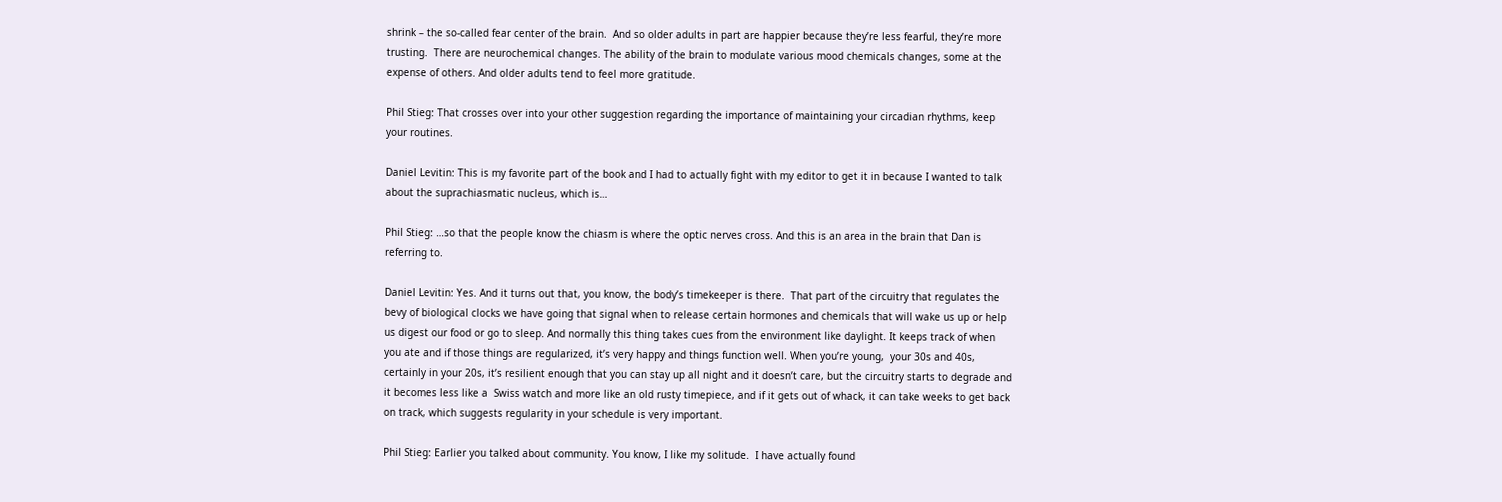shrink – the so-called fear center of the brain.  And so older adults in part are happier because they’re less fearful, they’re more trusting.  There are neurochemical changes. The ability of the brain to modulate various mood chemicals changes, some at the expense of others. And older adults tend to feel more gratitude.

Phil Stieg: That crosses over into your other suggestion regarding the importance of maintaining your circadian rhythms, keep your routines.

Daniel Levitin: This is my favorite part of the book and I had to actually fight with my editor to get it in because I wanted to talk about the suprachiasmatic nucleus, which is…

Phil Stieg: …so that the people know the chiasm is where the optic nerves cross. And this is an area in the brain that Dan is referring to.

Daniel Levitin: Yes. And it turns out that, you know, the body’s timekeeper is there.  That part of the circuitry that regulates the bevy of biological clocks we have going that signal when to release certain hormones and chemicals that will wake us up or help us digest our food or go to sleep. And normally this thing takes cues from the environment like daylight. It keeps track of when you ate and if those things are regularized, it’s very happy and things function well. When you’re young,  your 30s and 40s, certainly in your 20s, it’s resilient enough that you can stay up all night and it doesn’t care, but the circuitry starts to degrade and it becomes less like a  Swiss watch and more like an old rusty timepiece, and if it gets out of whack, it can take weeks to get back on track, which suggests regularity in your schedule is very important.

Phil Stieg: Earlier you talked about community. You know, I like my solitude.  I have actually found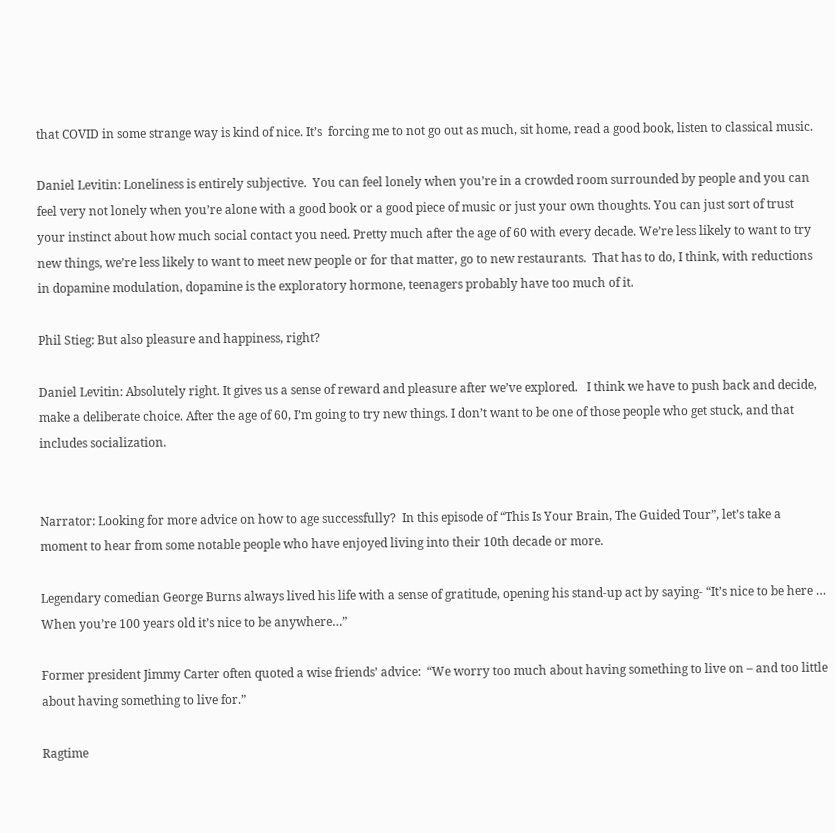that COVID in some strange way is kind of nice. It’s  forcing me to not go out as much, sit home, read a good book, listen to classical music.

Daniel Levitin: Loneliness is entirely subjective.  You can feel lonely when you’re in a crowded room surrounded by people and you can feel very not lonely when you’re alone with a good book or a good piece of music or just your own thoughts. You can just sort of trust your instinct about how much social contact you need. Pretty much after the age of 60 with every decade. We’re less likely to want to try new things, we’re less likely to want to meet new people or for that matter, go to new restaurants.  That has to do, I think, with reductions in dopamine modulation, dopamine is the exploratory hormone, teenagers probably have too much of it.

Phil Stieg: But also pleasure and happiness, right?

Daniel Levitin: Absolutely right. It gives us a sense of reward and pleasure after we’ve explored.   I think we have to push back and decide, make a deliberate choice. After the age of 60, I’m going to try new things. I don’t want to be one of those people who get stuck, and that includes socialization.


Narrator: Looking for more advice on how to age successfully?  In this episode of “This Is Your Brain, The Guided Tour”, let’s take a moment to hear from some notable people who have enjoyed living into their 10th decade or more.

Legendary comedian George Burns always lived his life with a sense of gratitude, opening his stand-up act by saying- “It’s nice to be here … When you’re 100 years old it’s nice to be anywhere…”

Former president Jimmy Carter often quoted a wise friends’ advice:  “We worry too much about having something to live on – and too little about having something to live for.”

Ragtime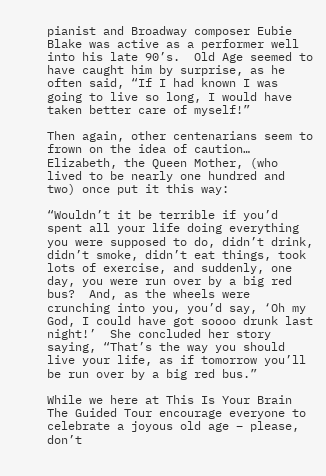pianist and Broadway composer Eubie Blake was active as a performer well into his late 90’s.  Old Age seemed to have caught him by surprise, as he often said, “If I had known I was going to live so long, I would have taken better care of myself!”

Then again, other centenarians seem to frown on the idea of caution…  Elizabeth, the Queen Mother, (who lived to be nearly one hundred and two) once put it this way:

“Wouldn’t it be terrible if you’d spent all your life doing everything you were supposed to do, didn’t drink, didn’t smoke, didn’t eat things, took lots of exercise, and suddenly, one day, you were run over by a big red bus?  And, as the wheels were crunching into you, you’d say, ‘Oh my God, I could have got soooo drunk last night!’  She concluded her story saying, “That’s the way you should live your life, as if tomorrow you’ll be run over by a big red bus.”

While we here at This Is Your Brain The Guided Tour encourage everyone to celebrate a joyous old age – please, don’t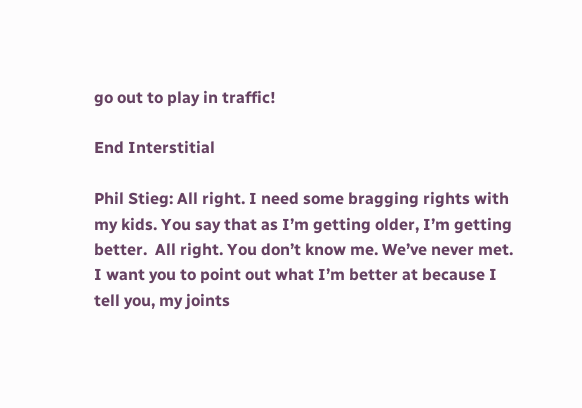go out to play in traffic!

End Interstitial

Phil Stieg: All right. I need some bragging rights with my kids. You say that as I’m getting older, I’m getting better.  All right. You don’t know me. We’ve never met. I want you to point out what I’m better at because I tell you, my joints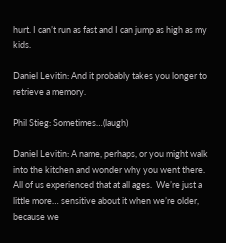hurt. I can’t run as fast and I can jump as high as my kids.

Daniel Levitin: And it probably takes you longer to retrieve a memory.

Phil Stieg: Sometimes…(laugh)

Daniel Levitin: A name, perhaps, or you might walk into the kitchen and wonder why you went there. All of us experienced that at all ages.  We’re just a little more… sensitive about it when we’re older, because we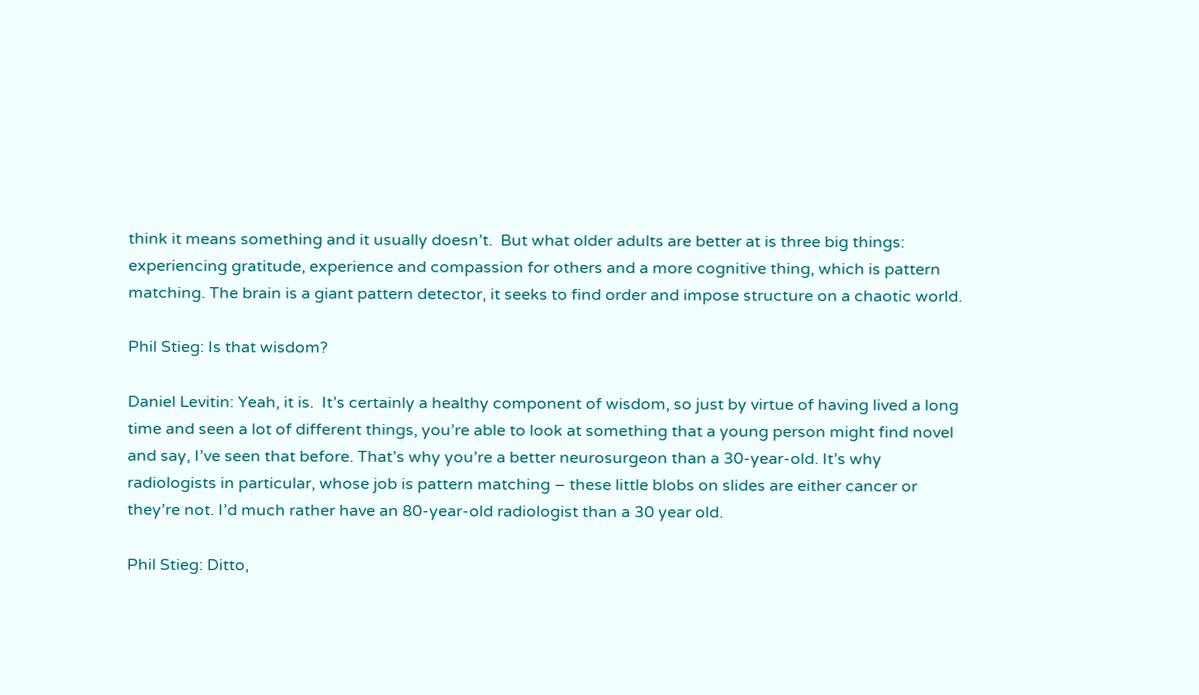think it means something and it usually doesn’t.  But what older adults are better at is three big things:  experiencing gratitude, experience and compassion for others and a more cognitive thing, which is pattern matching. The brain is a giant pattern detector, it seeks to find order and impose structure on a chaotic world.

Phil Stieg: Is that wisdom?

Daniel Levitin: Yeah, it is.  It’s certainly a healthy component of wisdom, so just by virtue of having lived a long time and seen a lot of different things, you’re able to look at something that a young person might find novel and say, I’ve seen that before. That’s why you’re a better neurosurgeon than a 30-year-old. It’s why radiologists in particular, whose job is pattern matching – these little blobs on slides are either cancer or they’re not. I’d much rather have an 80-year-old radiologist than a 30 year old.

Phil Stieg: Ditto,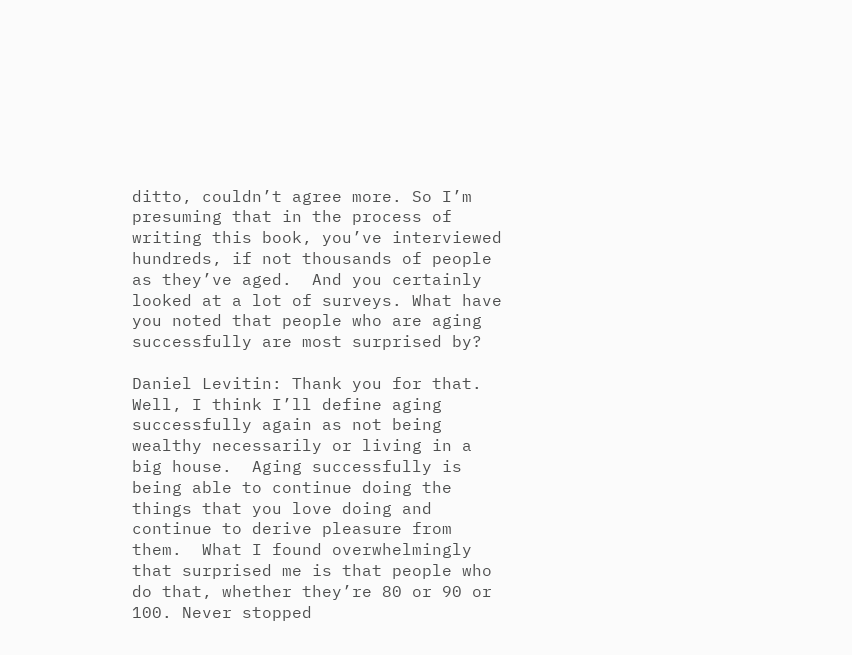ditto, couldn’t agree more. So I’m presuming that in the process of writing this book, you’ve interviewed hundreds, if not thousands of people as they’ve aged.  And you certainly looked at a lot of surveys. What have you noted that people who are aging successfully are most surprised by?

Daniel Levitin: Thank you for that.  Well, I think I’ll define aging successfully again as not being wealthy necessarily or living in a big house.  Aging successfully is being able to continue doing the things that you love doing and continue to derive pleasure from them.  What I found overwhelmingly that surprised me is that people who do that, whether they’re 80 or 90 or 100. Never stopped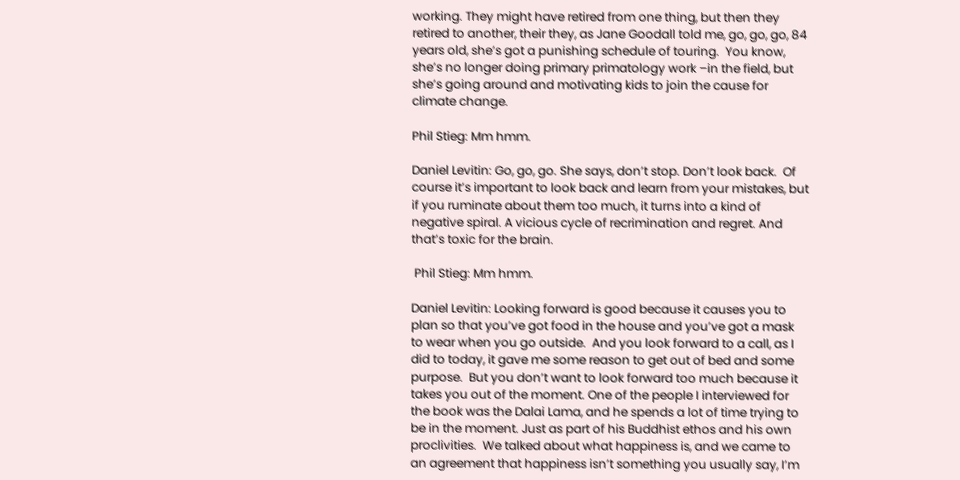working. They might have retired from one thing, but then they retired to another, their they, as Jane Goodall told me, go, go, go, 84 years old, she’s got a punishing schedule of touring.  You know, she’s no longer doing primary primatology work –in the field, but she’s going around and motivating kids to join the cause for climate change.

Phil Stieg: Mm hmm.

Daniel Levitin: Go, go, go. She says, don’t stop. Don’t look back.  Of course it’s important to look back and learn from your mistakes, but if you ruminate about them too much, it turns into a kind of negative spiral. A vicious cycle of recrimination and regret. And that’s toxic for the brain.

 Phil Stieg: Mm hmm.

Daniel Levitin: Looking forward is good because it causes you to plan so that you’ve got food in the house and you’ve got a mask to wear when you go outside.  And you look forward to a call, as I did to today, it gave me some reason to get out of bed and some purpose.  But you don’t want to look forward too much because it takes you out of the moment. One of the people I interviewed for the book was the Dalai Lama, and he spends a lot of time trying to be in the moment. Just as part of his Buddhist ethos and his own proclivities.  We talked about what happiness is, and we came to an agreement that happiness isn’t something you usually say, I’m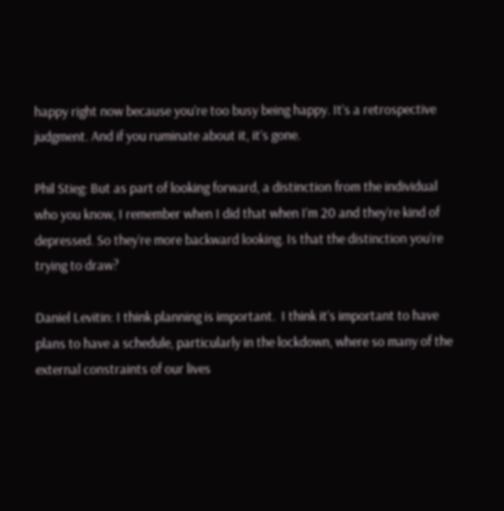happy right now because you’re too busy being happy. It’s a retrospective judgment. And if you ruminate about it, it’s gone.

Phil Stieg: But as part of looking forward, a distinction from the individual who you know, I remember when I did that when I’m 20 and they’re kind of depressed. So they’re more backward looking. Is that the distinction you’re trying to draw?

Daniel Levitin: I think planning is important.  I think it’s important to have plans to have a schedule, particularly in the lockdown, where so many of the external constraints of our lives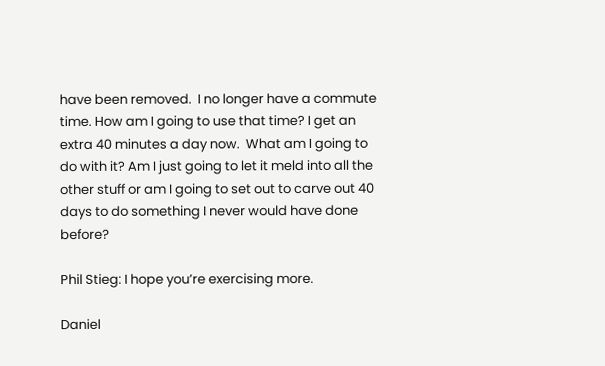have been removed.  I no longer have a commute time. How am I going to use that time? I get an extra 40 minutes a day now.  What am I going to do with it? Am I just going to let it meld into all the other stuff or am I going to set out to carve out 40 days to do something I never would have done before?

Phil Stieg: I hope you’re exercising more.

Daniel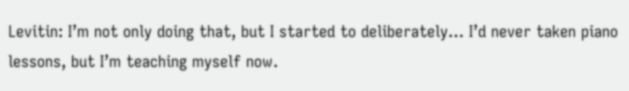Levitin: I’m not only doing that, but I started to deliberately… I’d never taken piano lessons, but I’m teaching myself now.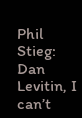Phil Stieg: Dan Levitin, I can’t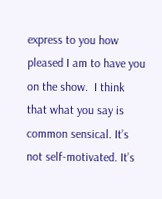express to you how pleased I am to have you on the show.  I think that what you say is common sensical. It’s not self-motivated. It’s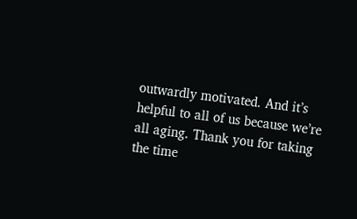outwardly motivated. And it’s helpful to all of us because we’re all aging. Thank you for taking the time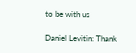to be with us

Daniel Levitin: Thank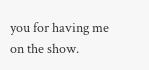you for having me on the show.